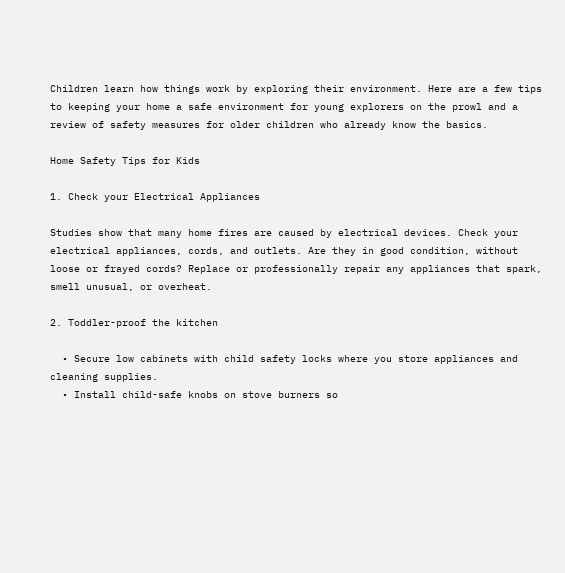Children learn how things work by exploring their environment. Here are a few tips to keeping your home a safe environment for young explorers on the prowl and a review of safety measures for older children who already know the basics.

Home Safety Tips for Kids

1. Check your Electrical Appliances

Studies show that many home fires are caused by electrical devices. Check your electrical appliances, cords, and outlets. Are they in good condition, without loose or frayed cords? Replace or professionally repair any appliances that spark, smell unusual, or overheat.

2. Toddler-proof the kitchen

  • Secure low cabinets with child safety locks where you store appliances and cleaning supplies.
  • Install child-safe knobs on stove burners so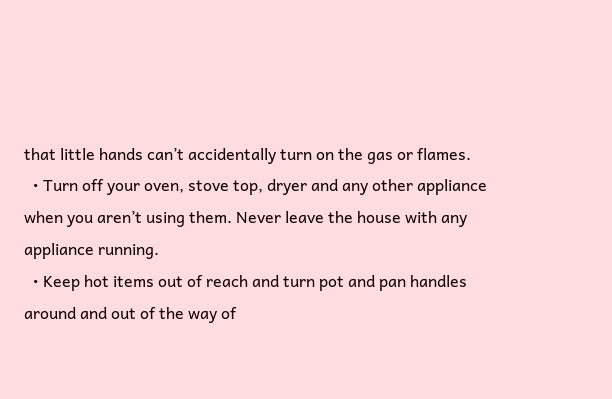that little hands can’t accidentally turn on the gas or flames.
  • Turn off your oven, stove top, dryer and any other appliance when you aren’t using them. Never leave the house with any appliance running.
  • Keep hot items out of reach and turn pot and pan handles around and out of the way of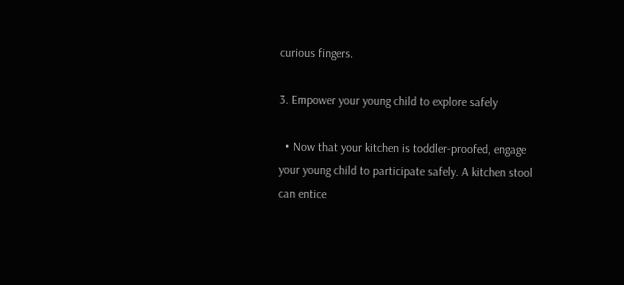curious fingers.

3. Empower your young child to explore safely

  • Now that your kitchen is toddler-proofed, engage your young child to participate safely. A kitchen stool can entice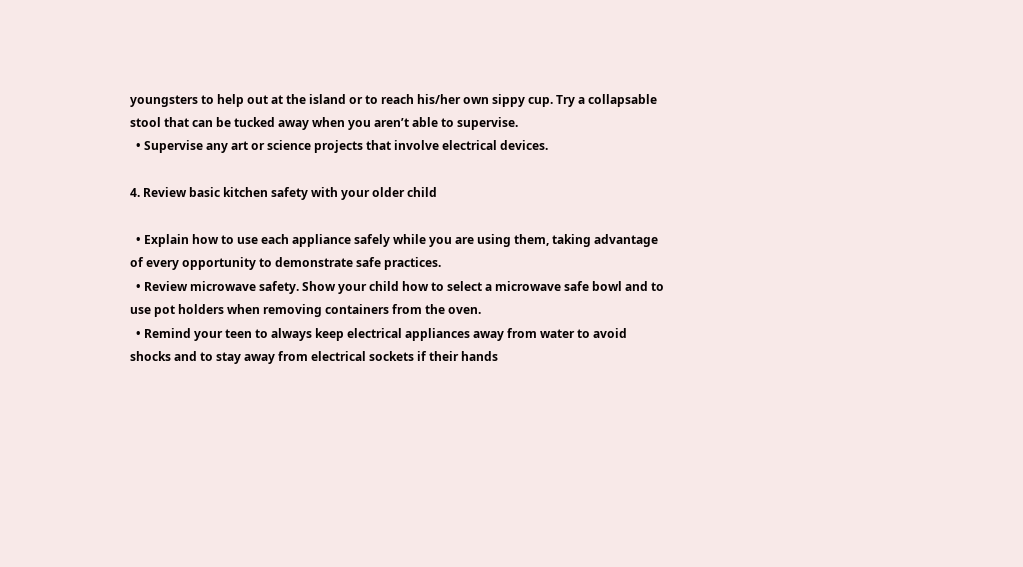youngsters to help out at the island or to reach his/her own sippy cup. Try a collapsable stool that can be tucked away when you aren’t able to supervise.
  • Supervise any art or science projects that involve electrical devices.

4. Review basic kitchen safety with your older child

  • Explain how to use each appliance safely while you are using them, taking advantage of every opportunity to demonstrate safe practices.
  • Review microwave safety. Show your child how to select a microwave safe bowl and to use pot holders when removing containers from the oven.
  • Remind your teen to always keep electrical appliances away from water to avoid shocks and to stay away from electrical sockets if their hands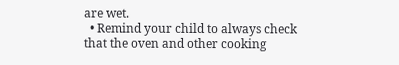are wet.
  • Remind your child to always check that the oven and other cooking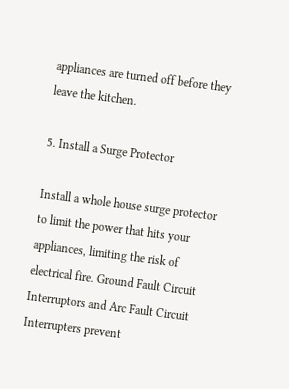appliances are turned off before they leave the kitchen.

5. Install a Surge Protector

Install a whole house surge protector to limit the power that hits your appliances, limiting the risk of electrical fire. Ground Fault Circuit Interruptors and Arc Fault Circuit Interrupters prevent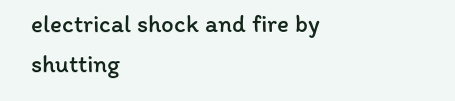electrical shock and fire by shutting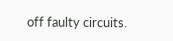off faulty circuits.